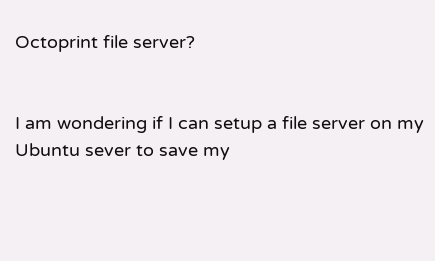Octoprint file server?


I am wondering if I can setup a file server on my Ubuntu sever to save my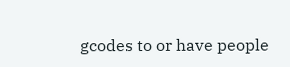gcodes to or have people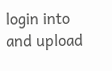login into and upload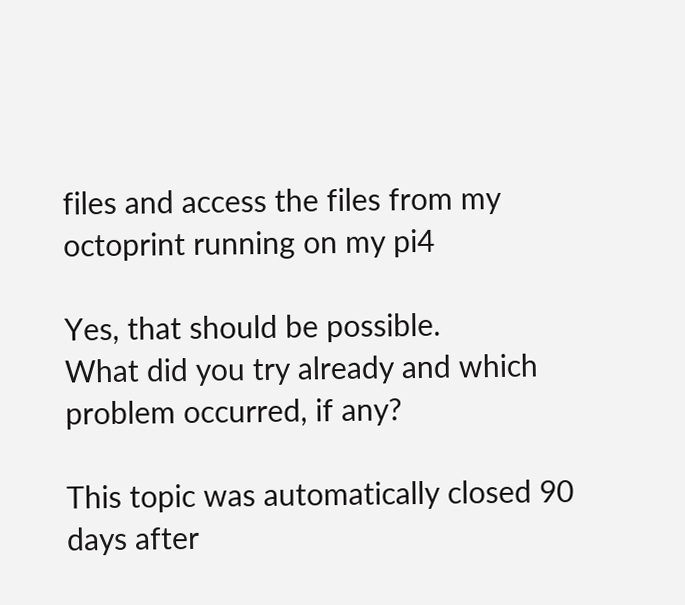files and access the files from my octoprint running on my pi4

Yes, that should be possible.
What did you try already and which problem occurred, if any?

This topic was automatically closed 90 days after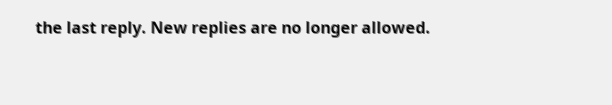the last reply. New replies are no longer allowed.